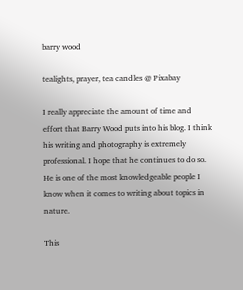barry wood

tealights, prayer, tea candles @ Pixabay

I really appreciate the amount of time and effort that Barry Wood puts into his blog. I think his writing and photography is extremely professional. I hope that he continues to do so. He is one of the most knowledgeable people I know when it comes to writing about topics in nature.

This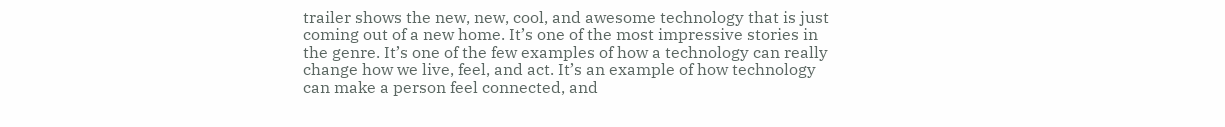trailer shows the new, new, cool, and awesome technology that is just coming out of a new home. It’s one of the most impressive stories in the genre. It’s one of the few examples of how a technology can really change how we live, feel, and act. It’s an example of how technology can make a person feel connected, and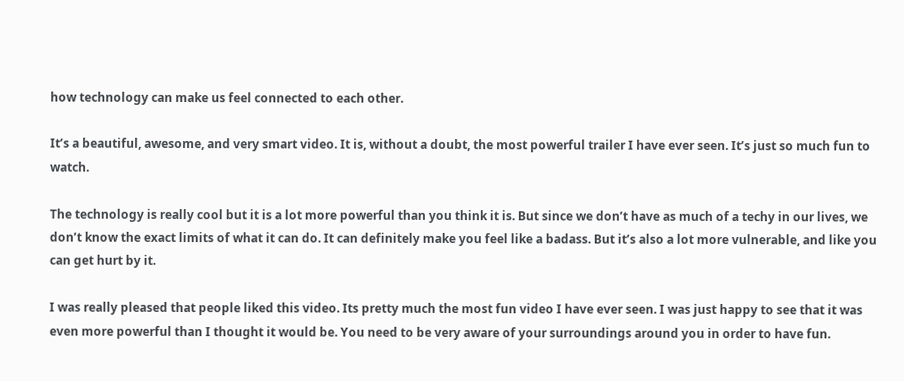how technology can make us feel connected to each other.

It’s a beautiful, awesome, and very smart video. It is, without a doubt, the most powerful trailer I have ever seen. It’s just so much fun to watch.

The technology is really cool but it is a lot more powerful than you think it is. But since we don’t have as much of a techy in our lives, we don’t know the exact limits of what it can do. It can definitely make you feel like a badass. But it’s also a lot more vulnerable, and like you can get hurt by it.

I was really pleased that people liked this video. Its pretty much the most fun video I have ever seen. I was just happy to see that it was even more powerful than I thought it would be. You need to be very aware of your surroundings around you in order to have fun.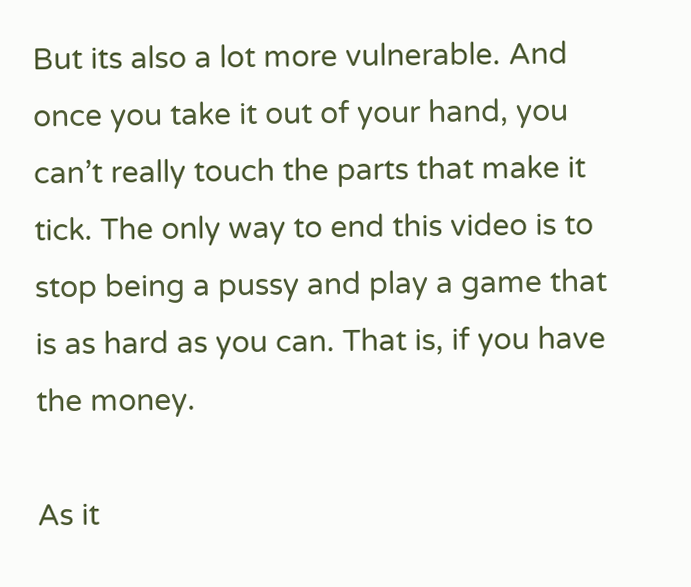But its also a lot more vulnerable. And once you take it out of your hand, you can’t really touch the parts that make it tick. The only way to end this video is to stop being a pussy and play a game that is as hard as you can. That is, if you have the money.

As it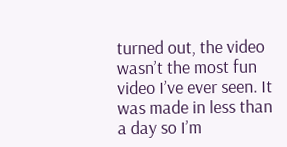turned out, the video wasn’t the most fun video I’ve ever seen. It was made in less than a day so I’m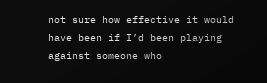not sure how effective it would have been if I’d been playing against someone who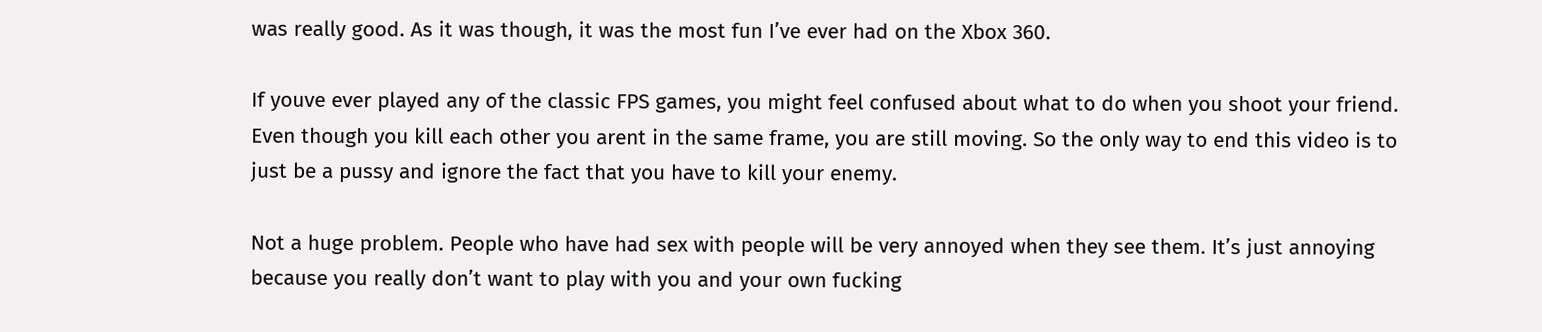was really good. As it was though, it was the most fun I’ve ever had on the Xbox 360.

If youve ever played any of the classic FPS games, you might feel confused about what to do when you shoot your friend. Even though you kill each other you arent in the same frame, you are still moving. So the only way to end this video is to just be a pussy and ignore the fact that you have to kill your enemy.

Not a huge problem. People who have had sex with people will be very annoyed when they see them. It’s just annoying because you really don’t want to play with you and your own fucking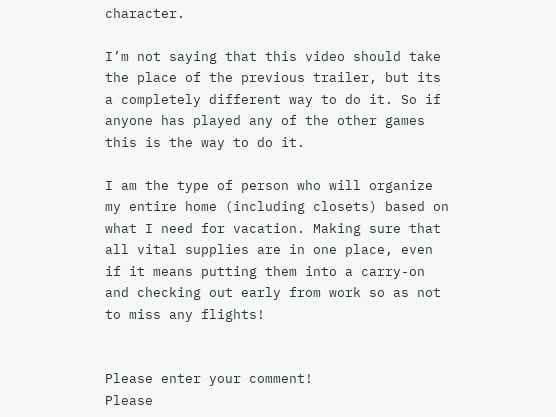character.

I’m not saying that this video should take the place of the previous trailer, but its a completely different way to do it. So if anyone has played any of the other games this is the way to do it.

I am the type of person who will organize my entire home (including closets) based on what I need for vacation. Making sure that all vital supplies are in one place, even if it means putting them into a carry-on and checking out early from work so as not to miss any flights!


Please enter your comment!
Please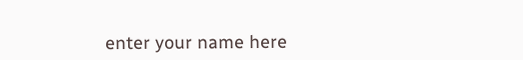enter your name here